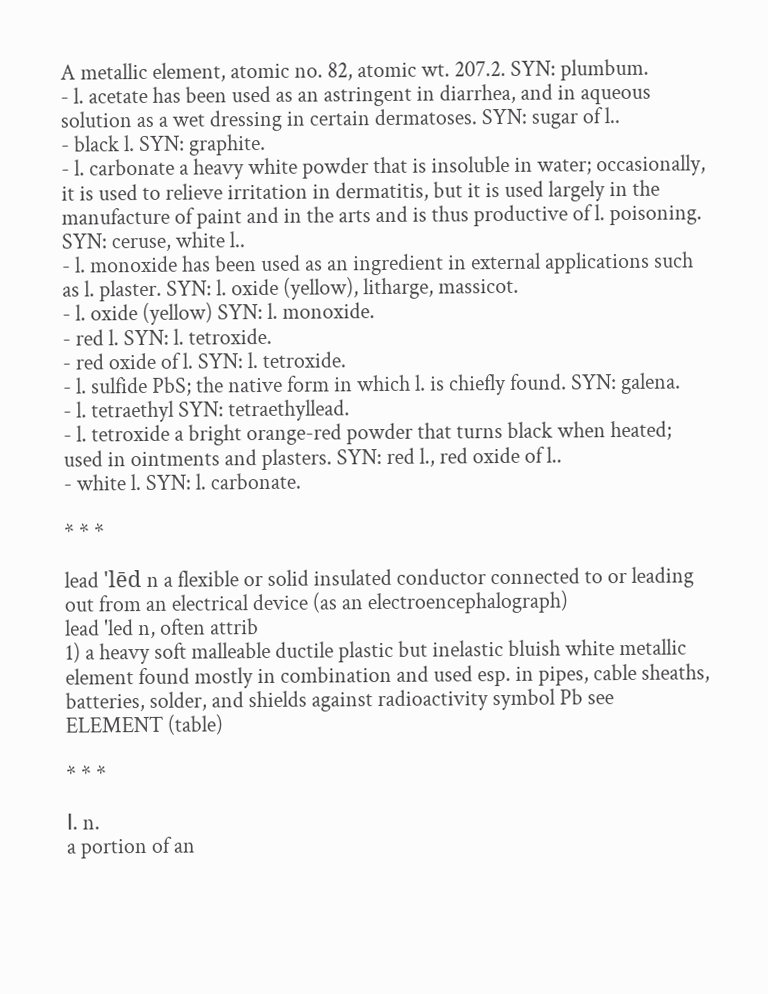A metallic element, atomic no. 82, atomic wt. 207.2. SYN: plumbum.
- l. acetate has been used as an astringent in diarrhea, and in aqueous solution as a wet dressing in certain dermatoses. SYN: sugar of l..
- black l. SYN: graphite.
- l. carbonate a heavy white powder that is insoluble in water; occasionally, it is used to relieve irritation in dermatitis, but it is used largely in the manufacture of paint and in the arts and is thus productive of l. poisoning. SYN: ceruse, white l..
- l. monoxide has been used as an ingredient in external applications such as l. plaster. SYN: l. oxide (yellow), litharge, massicot.
- l. oxide (yellow) SYN: l. monoxide.
- red l. SYN: l. tetroxide.
- red oxide of l. SYN: l. tetroxide.
- l. sulfide PbS; the native form in which l. is chiefly found. SYN: galena.
- l. tetraethyl SYN: tetraethyllead.
- l. tetroxide a bright orange-red powder that turns black when heated; used in ointments and plasters. SYN: red l., red oxide of l..
- white l. SYN: l. carbonate.

* * *

lead 'lēd n a flexible or solid insulated conductor connected to or leading out from an electrical device (as an electroencephalograph)
lead 'led n, often attrib
1) a heavy soft malleable ductile plastic but inelastic bluish white metallic element found mostly in combination and used esp. in pipes, cable sheaths, batteries, solder, and shields against radioactivity symbol Pb see ELEMENT (table)

* * *

Ⅰ. n.
a portion of an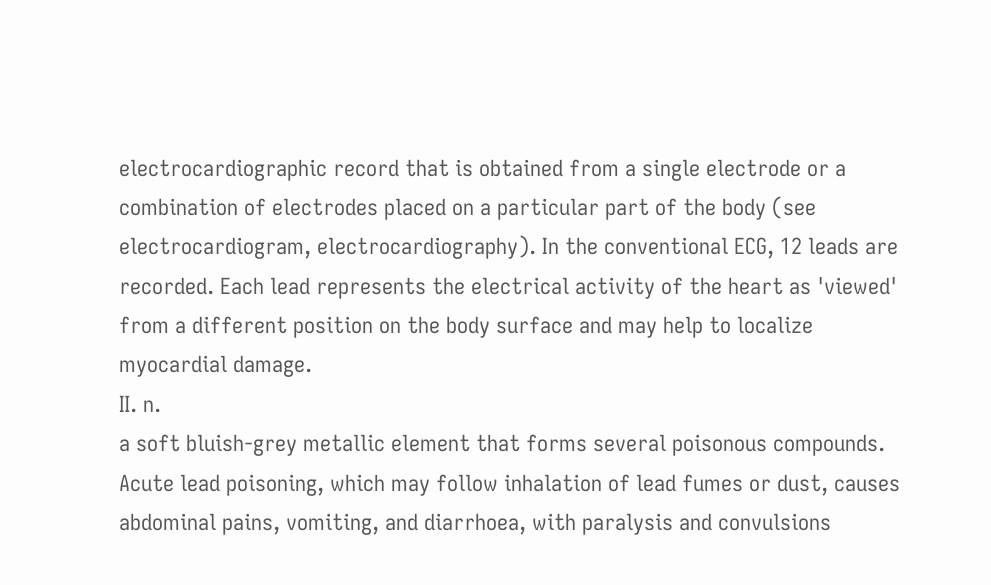electrocardiographic record that is obtained from a single electrode or a combination of electrodes placed on a particular part of the body (see electrocardiogram, electrocardiography). In the conventional ECG, 12 leads are recorded. Each lead represents the electrical activity of the heart as 'viewed' from a different position on the body surface and may help to localize myocardial damage.
Ⅱ. n.
a soft bluish-grey metallic element that forms several poisonous compounds. Acute lead poisoning, which may follow inhalation of lead fumes or dust, causes abdominal pains, vomiting, and diarrhoea, with paralysis and convulsions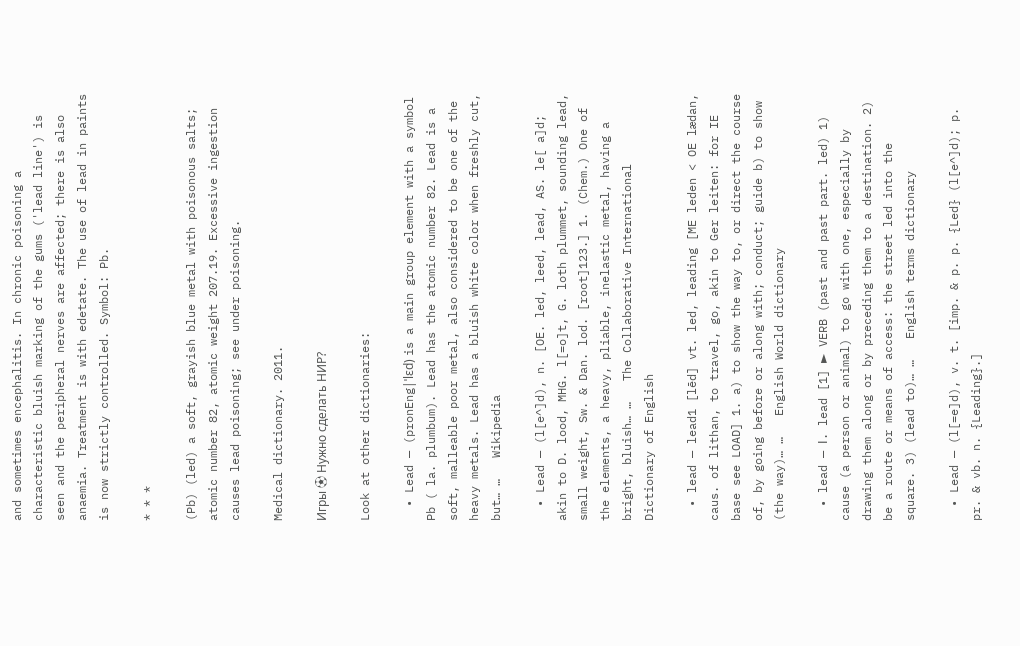and sometimes encephalitis. In chronic poisoning a characteristic bluish marking of the gums ('lead line') is seen and the peripheral nerves are affected; there is also anaemia. Treatment is with edetate. The use of lead in paints is now strictly controlled. Symbol: Pb.

* * *

(Pb) (led) a soft, grayish blue metal with poisonous salts; atomic number 82, atomic weight 207.19. Excessive ingestion causes lead poisoning; see under poisoning.

Medical dictionary. 2011.

Игры ⚽ Нужно сделать НИР?

Look at other dictionaries:

  • Lead — (pronEng|ˈlɛd) is a main group element with a symbol Pb ( la. plumbum). Lead has the atomic number 82. Lead is a soft, malleable poor metal, also considered to be one of the heavy metals. Lead has a bluish white color when freshly cut, but… …   Wikipedia

  • Lead — (l[e^]d), n. [OE. led, leed, lead, AS. le[ a]d; akin to D. lood, MHG. l[=o]t, G. loth plummet, sounding lead, small weight, Sw. & Dan. lod. [root]123.] 1. (Chem.) One of the elements, a heavy, pliable, inelastic metal, having a bright, bluish… …   The Collaborative International Dictionary of English

  • lead — lead1 [lēd] vt. led, leading [ME leden < OE lædan, caus. of lithan, to travel, go, akin to Ger leiten: for IE base see LOAD] 1. a) to show the way to, or direct the course of, by going before or along with; conduct; guide b) to show (the way)… …   English World dictionary

  • lead — Ⅰ. lead [1] ► VERB (past and past part. led) 1) cause (a person or animal) to go with one, especially by drawing them along or by preceding them to a destination. 2) be a route or means of access: the street led into the square. 3) (lead to)… …   English terms dictionary

  • Lead — (l[=e]d), v. t. [imp. & p. p. {Led} (l[e^]d); p. pr. & vb. n. {Leading}.]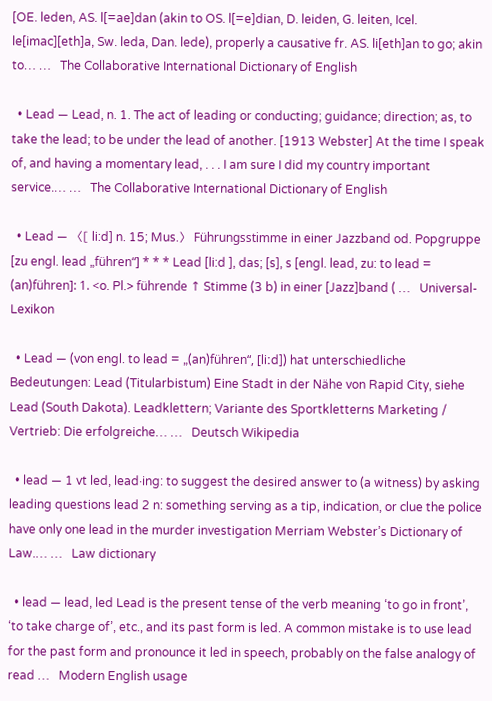[OE. leden, AS. l[=ae]dan (akin to OS. l[=e]dian, D. leiden, G. leiten, Icel. le[imac][eth]a, Sw. leda, Dan. lede), properly a causative fr. AS. li[eth]an to go; akin to… …   The Collaborative International Dictionary of English

  • Lead — Lead, n. 1. The act of leading or conducting; guidance; direction; as, to take the lead; to be under the lead of another. [1913 Webster] At the time I speak of, and having a momentary lead, . . . I am sure I did my country important service.… …   The Collaborative International Dictionary of English

  • Lead — 〈[ li:d] n. 15; Mus.〉 Führungsstimme in einer Jazzband od. Popgruppe [zu engl. lead „führen“] * * * Lead [li:d ], das; [s], s [engl. lead, zu: to lead = (an)führen]: 1. <o. Pl.> führende ↑ Stimme (3 b) in einer [Jazz]band ( …   Universal-Lexikon

  • Lead — (von engl. to lead = „(an)führen“, [liːd]) hat unterschiedliche Bedeutungen: Lead (Titularbistum) Eine Stadt in der Nähe von Rapid City, siehe Lead (South Dakota). Leadklettern; Variante des Sportkletterns Marketing / Vertrieb: Die erfolgreiche… …   Deutsch Wikipedia

  • lead — 1 vt led, lead·ing: to suggest the desired answer to (a witness) by asking leading questions lead 2 n: something serving as a tip, indication, or clue the police have only one lead in the murder investigation Merriam Webster’s Dictionary of Law.… …   Law dictionary

  • lead — lead, led Lead is the present tense of the verb meaning ‘to go in front’, ‘to take charge of’, etc., and its past form is led. A common mistake is to use lead for the past form and pronounce it led in speech, probably on the false analogy of read …   Modern English usage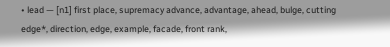• lead — [n1] first place, supremacy advance, advantage, ahead, bulge, cutting edge*, direction, edge, example, facade, front rank,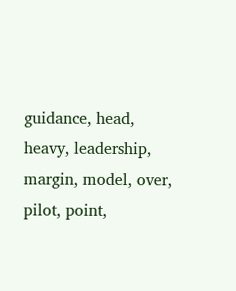guidance, head, heavy, leadership, margin, model, over, pilot, point,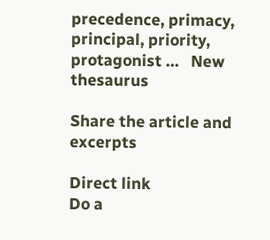precedence, primacy, principal, priority, protagonist …   New thesaurus

Share the article and excerpts

Direct link
Do a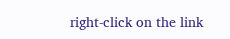right-click on the link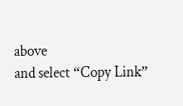above
and select “Copy Link”